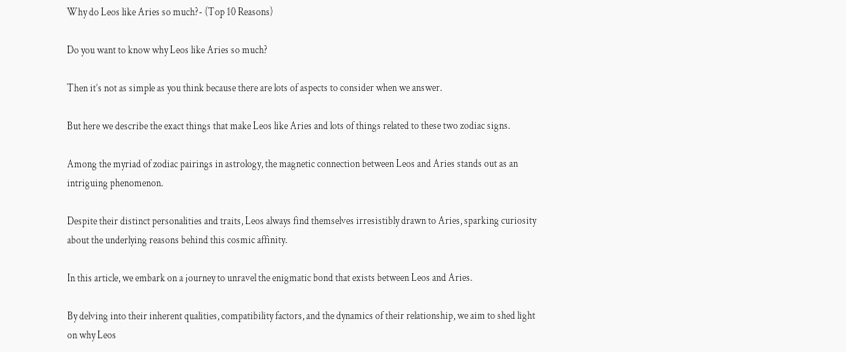Why do Leos like Aries so much?- (Top 10 Reasons)

Do you want to know why Leos like Aries so much?

Then it’s not as simple as you think because there are lots of aspects to consider when we answer.

But here we describe the exact things that make Leos like Aries and lots of things related to these two zodiac signs.

Among the myriad of zodiac pairings in astrology, the magnetic connection between Leos and Aries stands out as an intriguing phenomenon.

Despite their distinct personalities and traits, Leos always find themselves irresistibly drawn to Aries, sparking curiosity about the underlying reasons behind this cosmic affinity.

In this article, we embark on a journey to unravel the enigmatic bond that exists between Leos and Aries.

By delving into their inherent qualities, compatibility factors, and the dynamics of their relationship, we aim to shed light on why Leos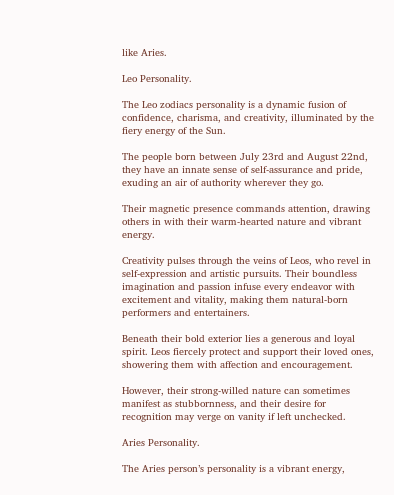like Aries.

Leo Personality.

The Leo zodiacs personality is a dynamic fusion of confidence, charisma, and creativity, illuminated by the fiery energy of the Sun.

The people born between July 23rd and August 22nd, they have an innate sense of self-assurance and pride, exuding an air of authority wherever they go.

Their magnetic presence commands attention, drawing others in with their warm-hearted nature and vibrant energy.

Creativity pulses through the veins of Leos, who revel in self-expression and artistic pursuits. Their boundless imagination and passion infuse every endeavor with excitement and vitality, making them natural-born performers and entertainers.

Beneath their bold exterior lies a generous and loyal spirit. Leos fiercely protect and support their loved ones, showering them with affection and encouragement.

However, their strong-willed nature can sometimes manifest as stubbornness, and their desire for recognition may verge on vanity if left unchecked.

Aries Personality.

The Aries person’s personality is a vibrant energy,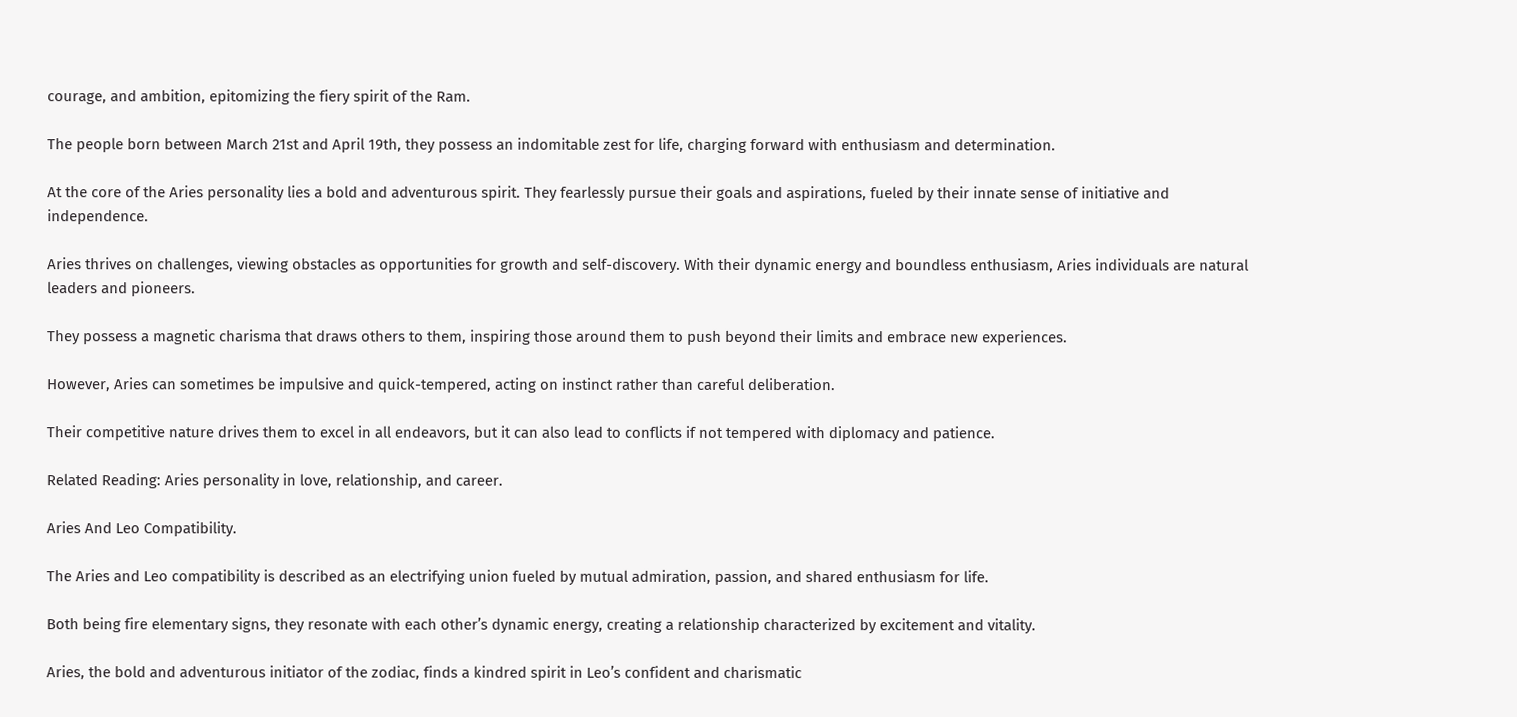courage, and ambition, epitomizing the fiery spirit of the Ram.

The people born between March 21st and April 19th, they possess an indomitable zest for life, charging forward with enthusiasm and determination.

At the core of the Aries personality lies a bold and adventurous spirit. They fearlessly pursue their goals and aspirations, fueled by their innate sense of initiative and independence.

Aries thrives on challenges, viewing obstacles as opportunities for growth and self-discovery. With their dynamic energy and boundless enthusiasm, Aries individuals are natural leaders and pioneers.

They possess a magnetic charisma that draws others to them, inspiring those around them to push beyond their limits and embrace new experiences.

However, Aries can sometimes be impulsive and quick-tempered, acting on instinct rather than careful deliberation.

Their competitive nature drives them to excel in all endeavors, but it can also lead to conflicts if not tempered with diplomacy and patience.

Related Reading: Aries personality in love, relationship, and career.

Aries And Leo Compatibility.

The Aries and Leo compatibility is described as an electrifying union fueled by mutual admiration, passion, and shared enthusiasm for life.

Both being fire elementary signs, they resonate with each other’s dynamic energy, creating a relationship characterized by excitement and vitality.

Aries, the bold and adventurous initiator of the zodiac, finds a kindred spirit in Leo’s confident and charismatic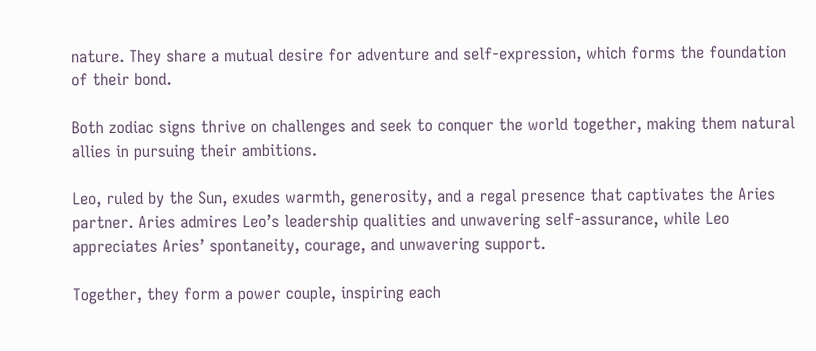nature. They share a mutual desire for adventure and self-expression, which forms the foundation of their bond.

Both zodiac signs thrive on challenges and seek to conquer the world together, making them natural allies in pursuing their ambitions.

Leo, ruled by the Sun, exudes warmth, generosity, and a regal presence that captivates the Aries partner. Aries admires Leo’s leadership qualities and unwavering self-assurance, while Leo appreciates Aries’ spontaneity, courage, and unwavering support.

Together, they form a power couple, inspiring each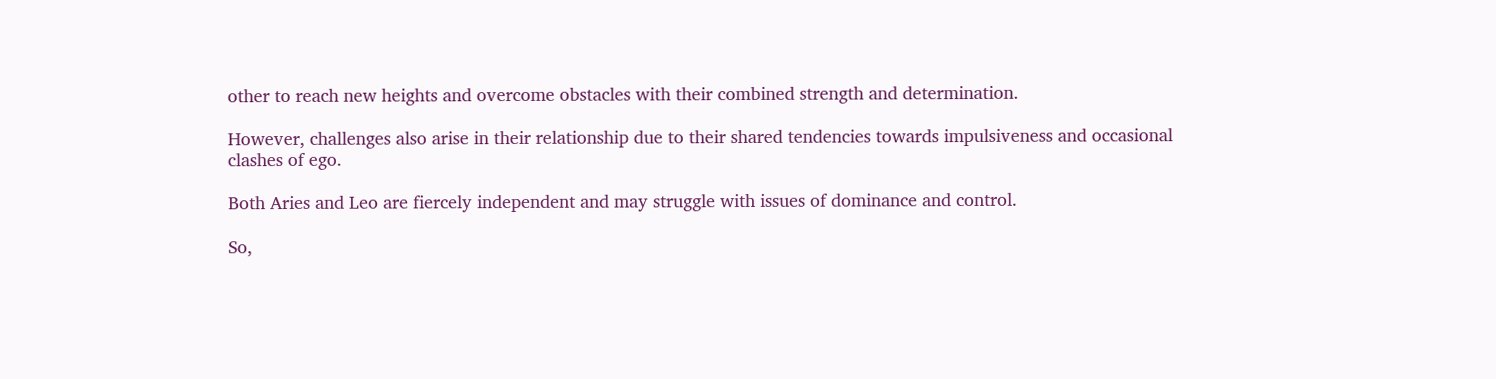other to reach new heights and overcome obstacles with their combined strength and determination.

However, challenges also arise in their relationship due to their shared tendencies towards impulsiveness and occasional clashes of ego.

Both Aries and Leo are fiercely independent and may struggle with issues of dominance and control.

So,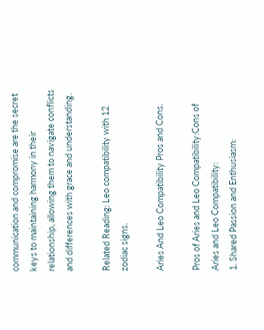communication and compromise are the secret keys to maintaining harmony in their relationship, allowing them to navigate conflicts and differences with grace and understanding.

Related Reading: Leo compatibility with 12 zodiac signs.

Aries And Leo Compatibility Pros and Cons.

Pros of Aries and Leo Compatibility:Cons of Aries and Leo Compatibility:
1. Shared Passion and Enthusiasm: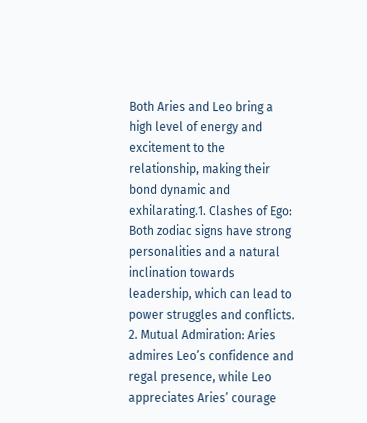Both Aries and Leo bring a high level of energy and excitement to the relationship, making their bond dynamic and exhilarating.1. Clashes of Ego: Both zodiac signs have strong personalities and a natural inclination towards leadership, which can lead to power struggles and conflicts.
2. Mutual Admiration: Aries admires Leo’s confidence and regal presence, while Leo appreciates Aries’ courage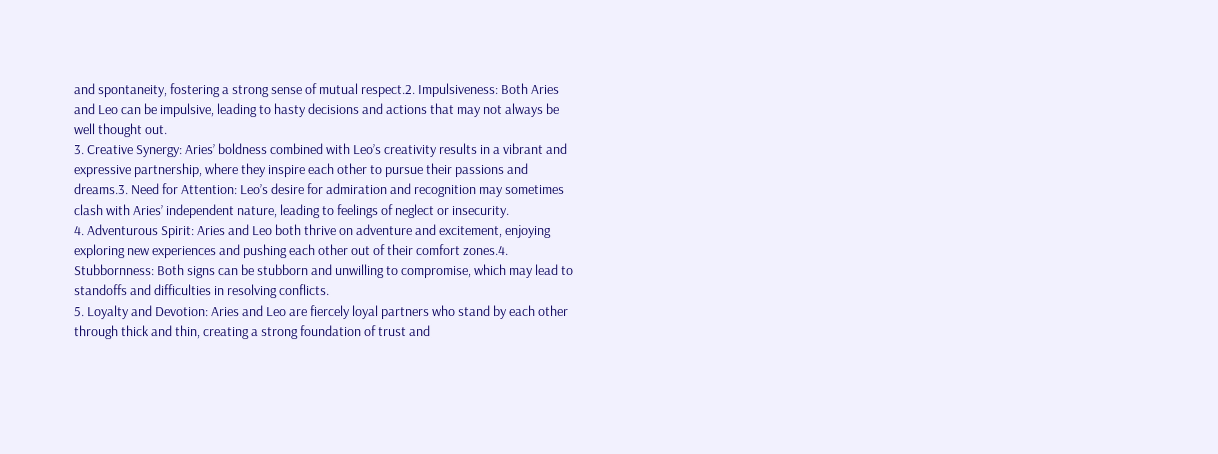and spontaneity, fostering a strong sense of mutual respect.2. Impulsiveness: Both Aries and Leo can be impulsive, leading to hasty decisions and actions that may not always be well thought out.
3. Creative Synergy: Aries’ boldness combined with Leo’s creativity results in a vibrant and expressive partnership, where they inspire each other to pursue their passions and dreams.3. Need for Attention: Leo’s desire for admiration and recognition may sometimes clash with Aries’ independent nature, leading to feelings of neglect or insecurity.
4. Adventurous Spirit: Aries and Leo both thrive on adventure and excitement, enjoying exploring new experiences and pushing each other out of their comfort zones.4. Stubbornness: Both signs can be stubborn and unwilling to compromise, which may lead to standoffs and difficulties in resolving conflicts.
5. Loyalty and Devotion: Aries and Leo are fiercely loyal partners who stand by each other through thick and thin, creating a strong foundation of trust and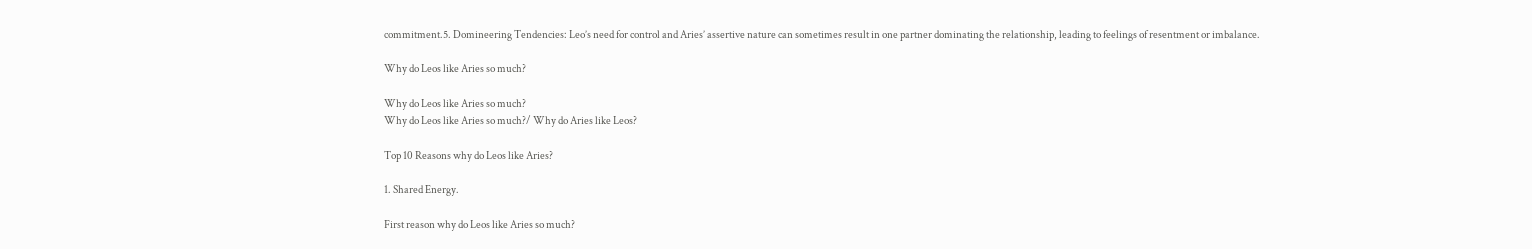commitment.5. Domineering Tendencies: Leo’s need for control and Aries’ assertive nature can sometimes result in one partner dominating the relationship, leading to feelings of resentment or imbalance.

Why do Leos like Aries so much?

Why do Leos like Aries so much?
Why do Leos like Aries so much?/ Why do Aries like Leos?

Top 10 Reasons why do Leos like Aries?

1. Shared Energy.

First reason why do Leos like Aries so much?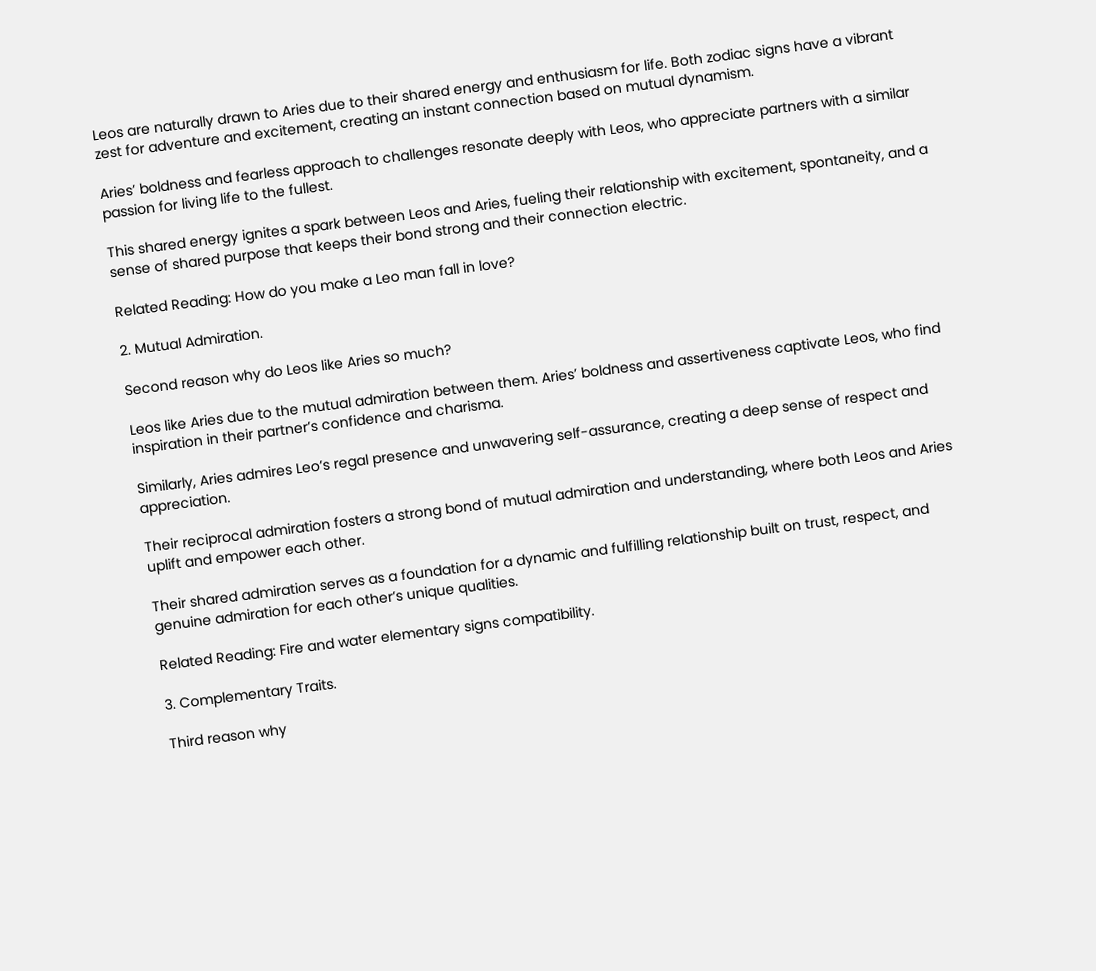Leos are naturally drawn to Aries due to their shared energy and enthusiasm for life. Both zodiac signs have a vibrant zest for adventure and excitement, creating an instant connection based on mutual dynamism.

Aries’ boldness and fearless approach to challenges resonate deeply with Leos, who appreciate partners with a similar passion for living life to the fullest.

This shared energy ignites a spark between Leos and Aries, fueling their relationship with excitement, spontaneity, and a sense of shared purpose that keeps their bond strong and their connection electric.

Related Reading: How do you make a Leo man fall in love?

2. Mutual Admiration.

Second reason why do Leos like Aries so much?

Leos like Aries due to the mutual admiration between them. Aries’ boldness and assertiveness captivate Leos, who find inspiration in their partner’s confidence and charisma.

Similarly, Aries admires Leo’s regal presence and unwavering self-assurance, creating a deep sense of respect and appreciation.

Their reciprocal admiration fosters a strong bond of mutual admiration and understanding, where both Leos and Aries uplift and empower each other.

Their shared admiration serves as a foundation for a dynamic and fulfilling relationship built on trust, respect, and genuine admiration for each other’s unique qualities.

Related Reading: Fire and water elementary signs compatibility.

3. Complementary Traits.

Third reason why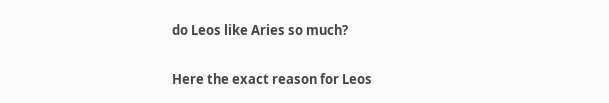do Leos like Aries so much?

Here the exact reason for Leos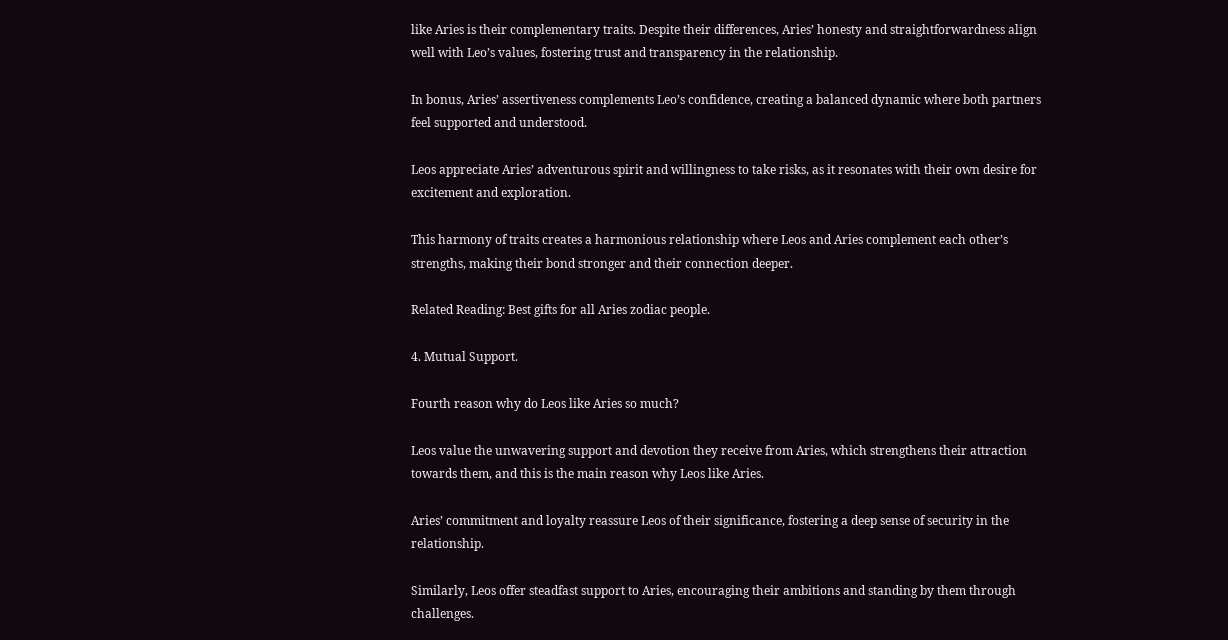like Aries is their complementary traits. Despite their differences, Aries’ honesty and straightforwardness align well with Leo’s values, fostering trust and transparency in the relationship.

In bonus, Aries’ assertiveness complements Leo’s confidence, creating a balanced dynamic where both partners feel supported and understood.

Leos appreciate Aries’ adventurous spirit and willingness to take risks, as it resonates with their own desire for excitement and exploration.

This harmony of traits creates a harmonious relationship where Leos and Aries complement each other’s strengths, making their bond stronger and their connection deeper.

Related Reading: Best gifts for all Aries zodiac people.

4. Mutual Support.

Fourth reason why do Leos like Aries so much?

Leos value the unwavering support and devotion they receive from Aries, which strengthens their attraction towards them, and this is the main reason why Leos like Aries.

Aries’ commitment and loyalty reassure Leos of their significance, fostering a deep sense of security in the relationship.

Similarly, Leos offer steadfast support to Aries, encouraging their ambitions and standing by them through challenges.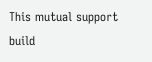This mutual support build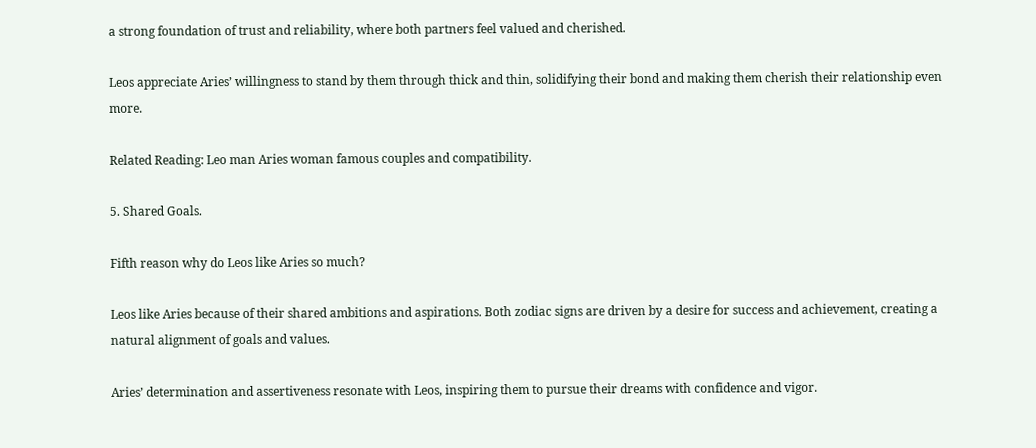a strong foundation of trust and reliability, where both partners feel valued and cherished.

Leos appreciate Aries’ willingness to stand by them through thick and thin, solidifying their bond and making them cherish their relationship even more.

Related Reading: Leo man Aries woman famous couples and compatibility.

5. Shared Goals.

Fifth reason why do Leos like Aries so much?

Leos like Aries because of their shared ambitions and aspirations. Both zodiac signs are driven by a desire for success and achievement, creating a natural alignment of goals and values.

Aries’ determination and assertiveness resonate with Leos, inspiring them to pursue their dreams with confidence and vigor.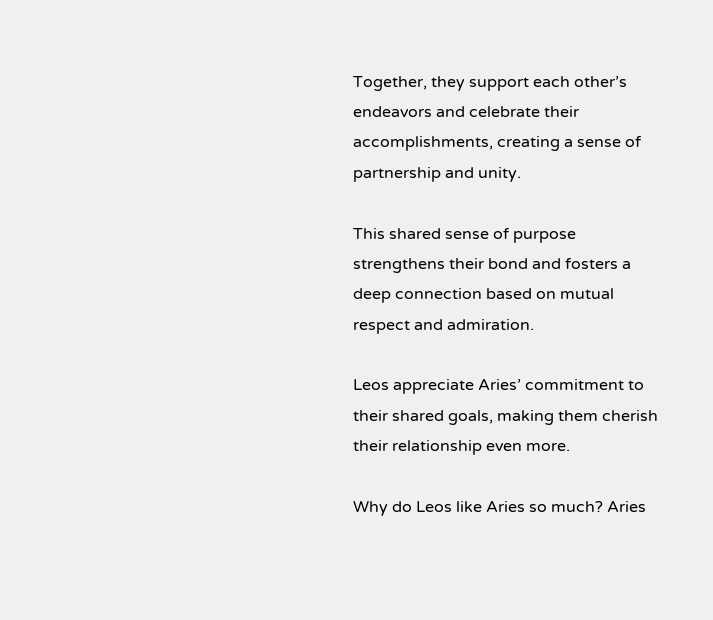Together, they support each other’s endeavors and celebrate their accomplishments, creating a sense of partnership and unity.

This shared sense of purpose strengthens their bond and fosters a deep connection based on mutual respect and admiration.

Leos appreciate Aries’ commitment to their shared goals, making them cherish their relationship even more.

Why do Leos like Aries so much? Aries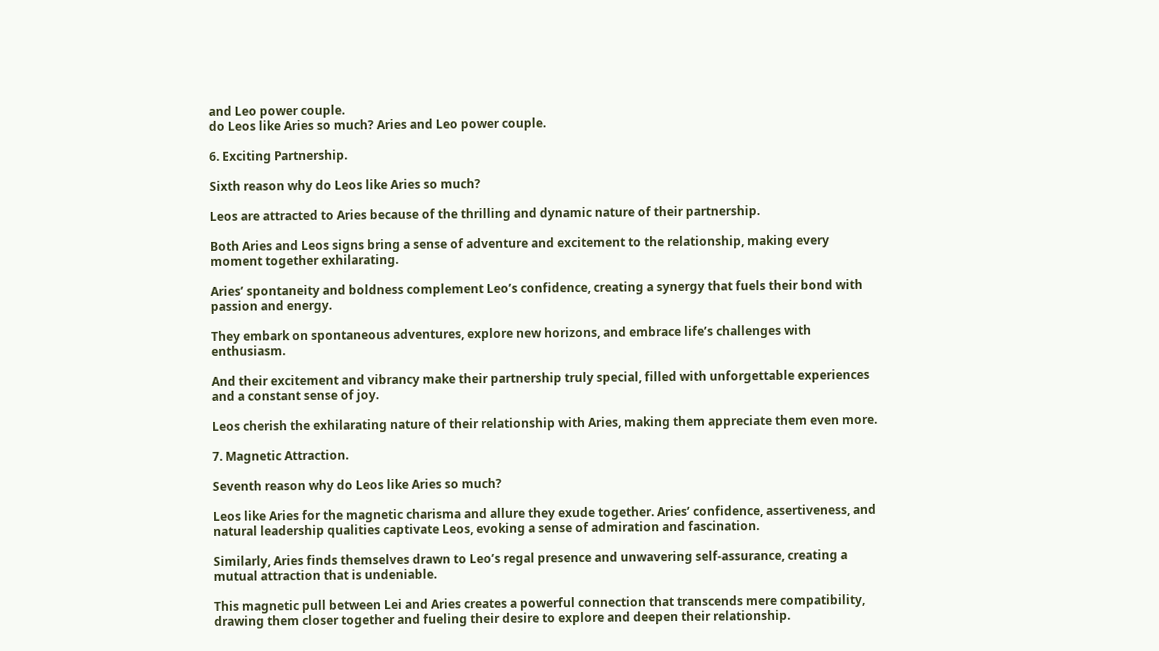and Leo power couple.
do Leos like Aries so much? Aries and Leo power couple.

6. Exciting Partnership.

Sixth reason why do Leos like Aries so much?

Leos are attracted to Aries because of the thrilling and dynamic nature of their partnership.

Both Aries and Leos signs bring a sense of adventure and excitement to the relationship, making every moment together exhilarating.

Aries’ spontaneity and boldness complement Leo’s confidence, creating a synergy that fuels their bond with passion and energy.

They embark on spontaneous adventures, explore new horizons, and embrace life’s challenges with enthusiasm.

And their excitement and vibrancy make their partnership truly special, filled with unforgettable experiences and a constant sense of joy.

Leos cherish the exhilarating nature of their relationship with Aries, making them appreciate them even more.

7. Magnetic Attraction.

Seventh reason why do Leos like Aries so much?

Leos like Aries for the magnetic charisma and allure they exude together. Aries’ confidence, assertiveness, and natural leadership qualities captivate Leos, evoking a sense of admiration and fascination.

Similarly, Aries finds themselves drawn to Leo’s regal presence and unwavering self-assurance, creating a mutual attraction that is undeniable.

This magnetic pull between Lei and Aries creates a powerful connection that transcends mere compatibility, drawing them closer together and fueling their desire to explore and deepen their relationship.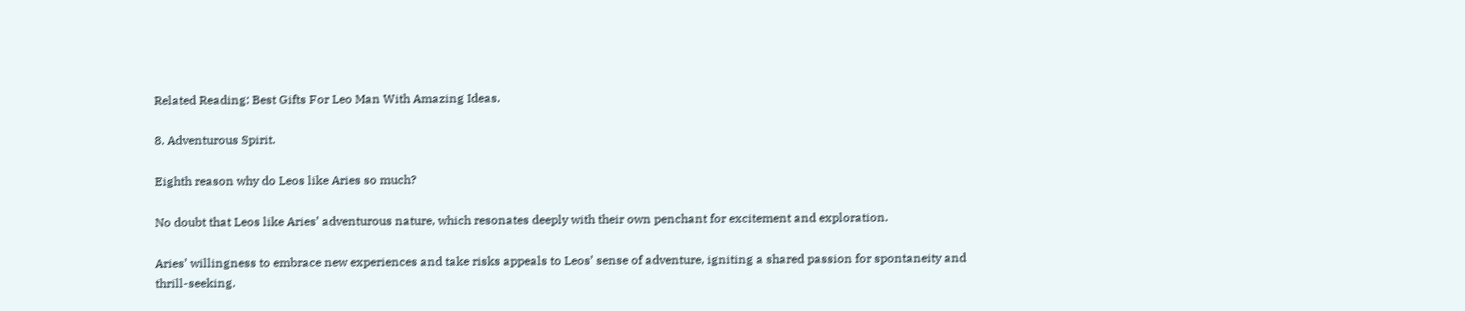Related Reading: Best Gifts For Leo Man With Amazing Ideas.

8. Adventurous Spirit.

Eighth reason why do Leos like Aries so much?

No doubt that Leos like Aries’ adventurous nature, which resonates deeply with their own penchant for excitement and exploration.

Aries’ willingness to embrace new experiences and take risks appeals to Leos’ sense of adventure, igniting a shared passion for spontaneity and thrill-seeking.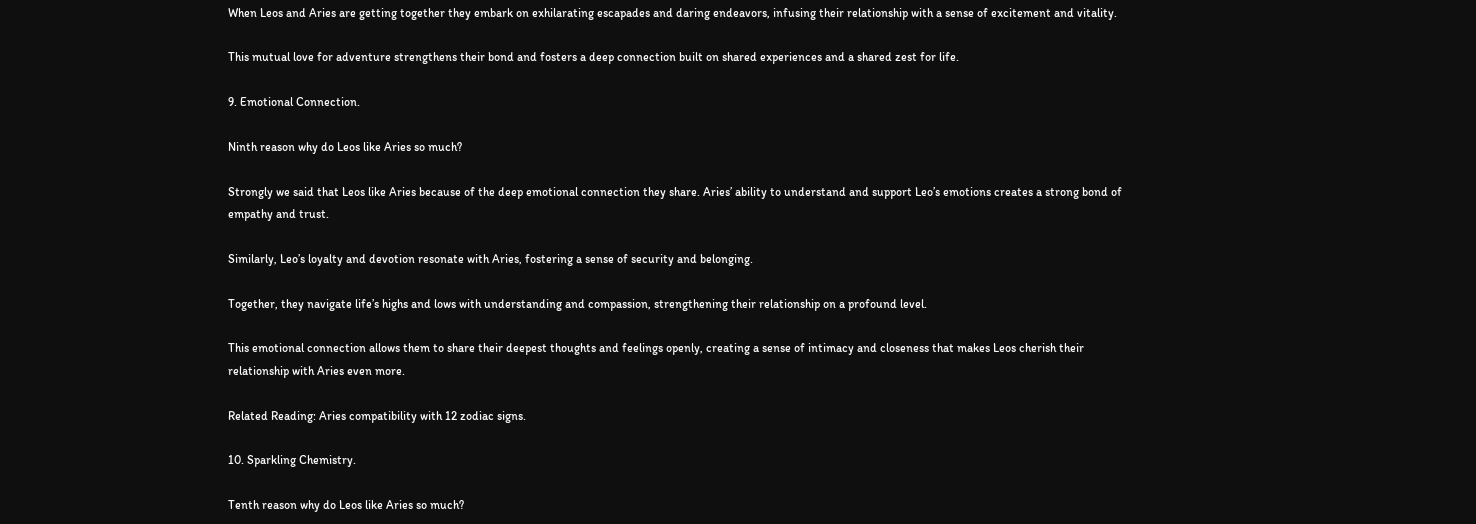When Leos and Aries are getting together they embark on exhilarating escapades and daring endeavors, infusing their relationship with a sense of excitement and vitality.

This mutual love for adventure strengthens their bond and fosters a deep connection built on shared experiences and a shared zest for life.

9. Emotional Connection.

Ninth reason why do Leos like Aries so much?

Strongly we said that Leos like Aries because of the deep emotional connection they share. Aries’ ability to understand and support Leo’s emotions creates a strong bond of empathy and trust.

Similarly, Leo’s loyalty and devotion resonate with Aries, fostering a sense of security and belonging.

Together, they navigate life’s highs and lows with understanding and compassion, strengthening their relationship on a profound level.

This emotional connection allows them to share their deepest thoughts and feelings openly, creating a sense of intimacy and closeness that makes Leos cherish their relationship with Aries even more.

Related Reading: Aries compatibility with 12 zodiac signs.

10. Sparkling Chemistry.

Tenth reason why do Leos like Aries so much?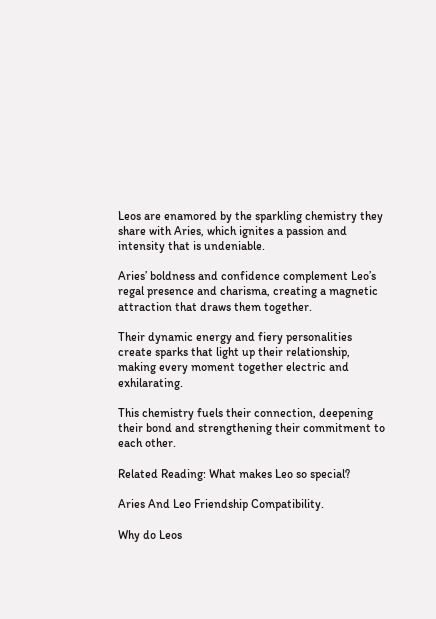Leos are enamored by the sparkling chemistry they share with Aries, which ignites a passion and intensity that is undeniable.

Aries’ boldness and confidence complement Leo’s regal presence and charisma, creating a magnetic attraction that draws them together.

Their dynamic energy and fiery personalities create sparks that light up their relationship, making every moment together electric and exhilarating.

This chemistry fuels their connection, deepening their bond and strengthening their commitment to each other.

Related Reading: What makes Leo so special?

Aries And Leo Friendship Compatibility.

Why do Leos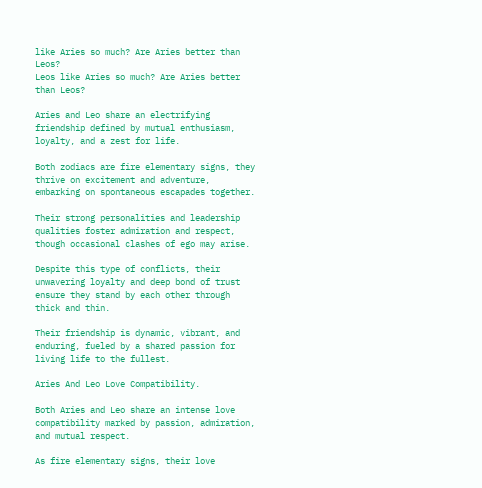like Aries so much? Are Aries better than Leos?
Leos like Aries so much? Are Aries better than Leos?

Aries and Leo share an electrifying friendship defined by mutual enthusiasm, loyalty, and a zest for life.

Both zodiacs are fire elementary signs, they thrive on excitement and adventure, embarking on spontaneous escapades together.

Their strong personalities and leadership qualities foster admiration and respect, though occasional clashes of ego may arise.

Despite this type of conflicts, their unwavering loyalty and deep bond of trust ensure they stand by each other through thick and thin.

Their friendship is dynamic, vibrant, and enduring, fueled by a shared passion for living life to the fullest.

Aries And Leo Love Compatibility.

Both Aries and Leo share an intense love compatibility marked by passion, admiration, and mutual respect.

As fire elementary signs, their love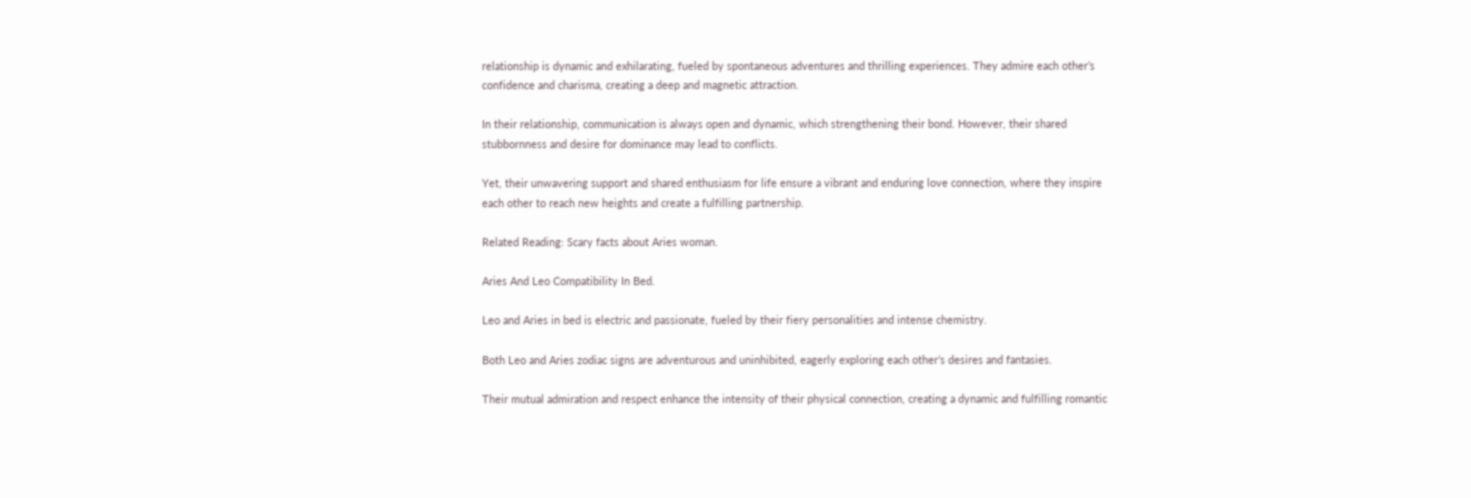relationship is dynamic and exhilarating, fueled by spontaneous adventures and thrilling experiences. They admire each other’s confidence and charisma, creating a deep and magnetic attraction.

In their relationship, communication is always open and dynamic, which strengthening their bond. However, their shared stubbornness and desire for dominance may lead to conflicts.

Yet, their unwavering support and shared enthusiasm for life ensure a vibrant and enduring love connection, where they inspire each other to reach new heights and create a fulfilling partnership.

Related Reading: Scary facts about Aries woman.

Aries And Leo Compatibility In Bed.

Leo and Aries in bed is electric and passionate, fueled by their fiery personalities and intense chemistry.

Both Leo and Aries zodiac signs are adventurous and uninhibited, eagerly exploring each other’s desires and fantasies.

Their mutual admiration and respect enhance the intensity of their physical connection, creating a dynamic and fulfilling romantic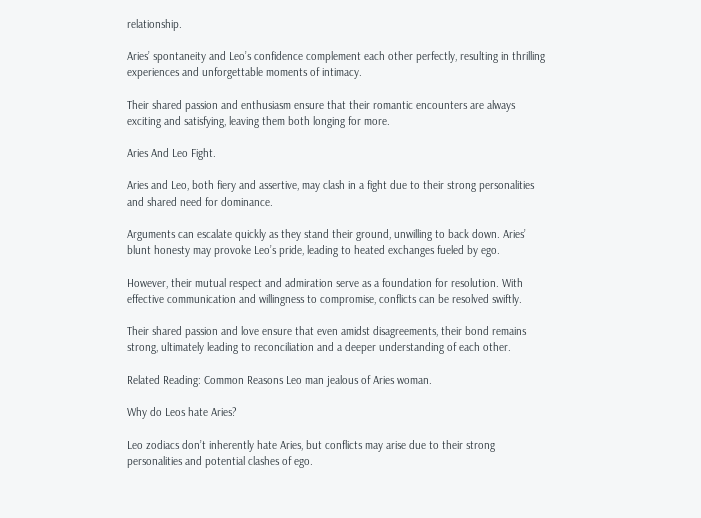relationship.

Aries’ spontaneity and Leo’s confidence complement each other perfectly, resulting in thrilling experiences and unforgettable moments of intimacy.

Their shared passion and enthusiasm ensure that their romantic encounters are always exciting and satisfying, leaving them both longing for more.

Aries And Leo Fight.

Aries and Leo, both fiery and assertive, may clash in a fight due to their strong personalities and shared need for dominance.

Arguments can escalate quickly as they stand their ground, unwilling to back down. Aries’ blunt honesty may provoke Leo’s pride, leading to heated exchanges fueled by ego.

However, their mutual respect and admiration serve as a foundation for resolution. With effective communication and willingness to compromise, conflicts can be resolved swiftly.

Their shared passion and love ensure that even amidst disagreements, their bond remains strong, ultimately leading to reconciliation and a deeper understanding of each other.

Related Reading: Common Reasons Leo man jealous of Aries woman.

Why do Leos hate Aries?

Leo zodiacs don’t inherently hate Aries, but conflicts may arise due to their strong personalities and potential clashes of ego.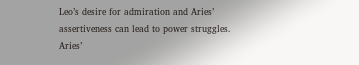Leo’s desire for admiration and Aries’ assertiveness can lead to power struggles. Aries’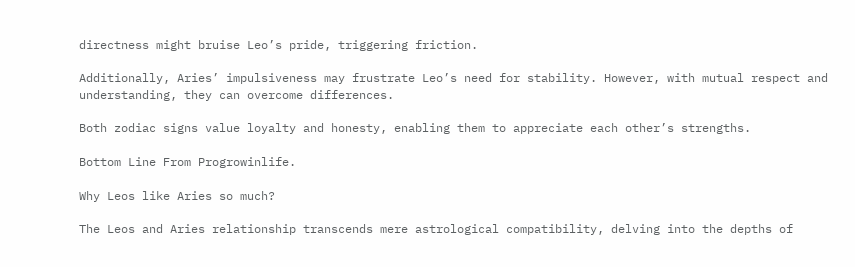directness might bruise Leo’s pride, triggering friction.

Additionally, Aries’ impulsiveness may frustrate Leo’s need for stability. However, with mutual respect and understanding, they can overcome differences.

Both zodiac signs value loyalty and honesty, enabling them to appreciate each other’s strengths.

Bottom Line From Progrowinlife.

Why Leos like Aries so much?

The Leos and Aries relationship transcends mere astrological compatibility, delving into the depths of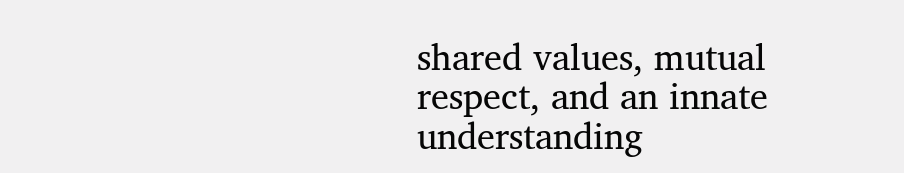shared values, mutual respect, and an innate understanding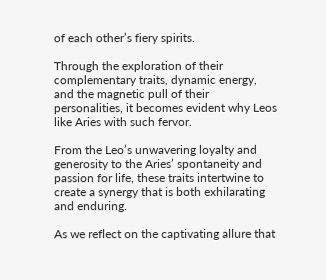of each other’s fiery spirits.

Through the exploration of their complementary traits, dynamic energy, and the magnetic pull of their personalities, it becomes evident why Leos like Aries with such fervor.

From the Leo’s unwavering loyalty and generosity to the Aries’ spontaneity and passion for life, these traits intertwine to create a synergy that is both exhilarating and enduring.

As we reflect on the captivating allure that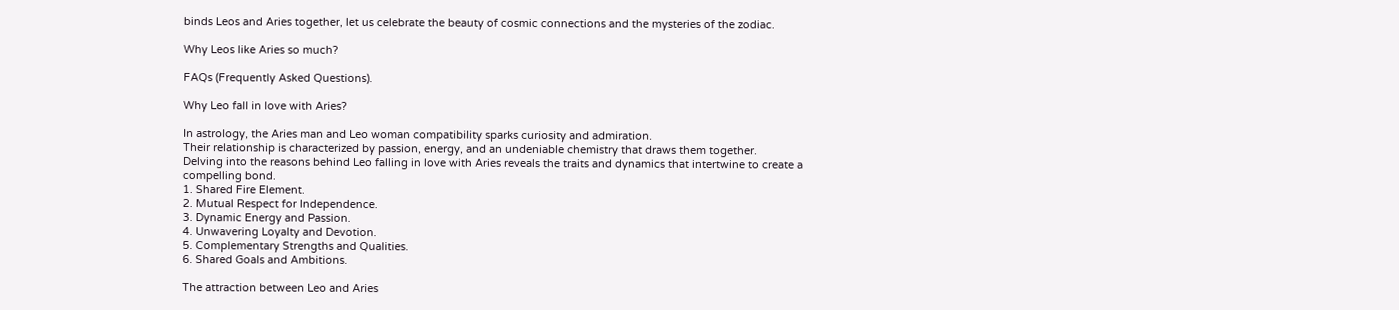binds Leos and Aries together, let us celebrate the beauty of cosmic connections and the mysteries of the zodiac.

Why Leos like Aries so much?

FAQs (Frequently Asked Questions).

Why Leo fall in love with Aries?

In astrology, the Aries man and Leo woman compatibility sparks curiosity and admiration.
Their relationship is characterized by passion, energy, and an undeniable chemistry that draws them together.
Delving into the reasons behind Leo falling in love with Aries reveals the traits and dynamics that intertwine to create a compelling bond.
1. Shared Fire Element.
2. Mutual Respect for Independence.
3. Dynamic Energy and Passion.
4. Unwavering Loyalty and Devotion.
5. Complementary Strengths and Qualities.
6. Shared Goals and Ambitions.

The attraction between Leo and Aries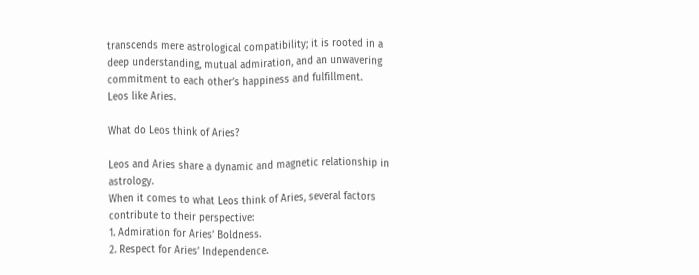transcends mere astrological compatibility; it is rooted in a deep understanding, mutual admiration, and an unwavering commitment to each other’s happiness and fulfillment.
Leos like Aries.

What do Leos think of Aries?

Leos and Aries share a dynamic and magnetic relationship in astrology.
When it comes to what Leos think of Aries, several factors contribute to their perspective:
1. Admiration for Aries’ Boldness.
2. Respect for Aries’ Independence.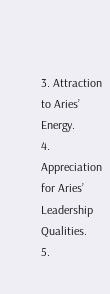3. Attraction to Aries’ Energy.
4. Appreciation for Aries’ Leadership Qualities.
5.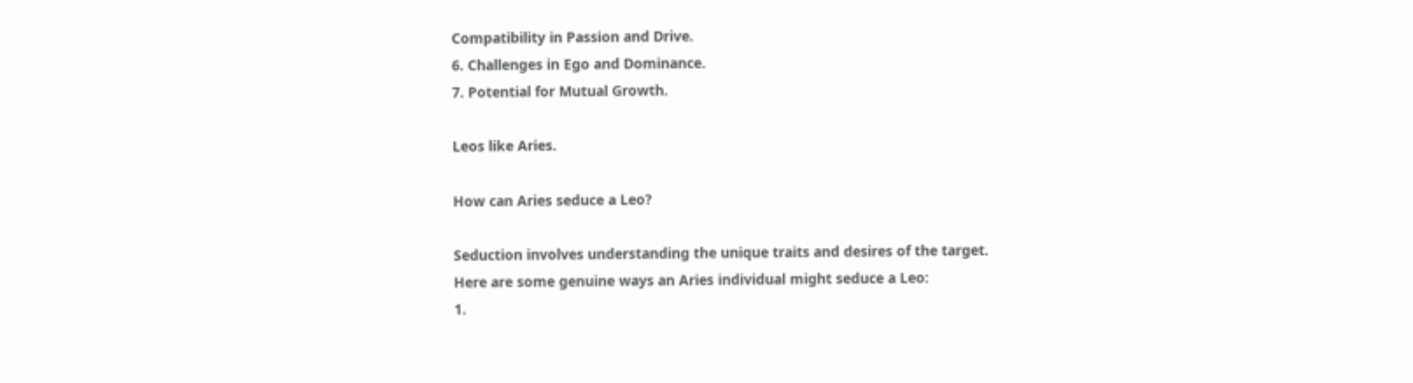Compatibility in Passion and Drive.
6. Challenges in Ego and Dominance.
7. Potential for Mutual Growth.

Leos like Aries.

How can Aries seduce a Leo?

Seduction involves understanding the unique traits and desires of the target.
Here are some genuine ways an Aries individual might seduce a Leo:
1.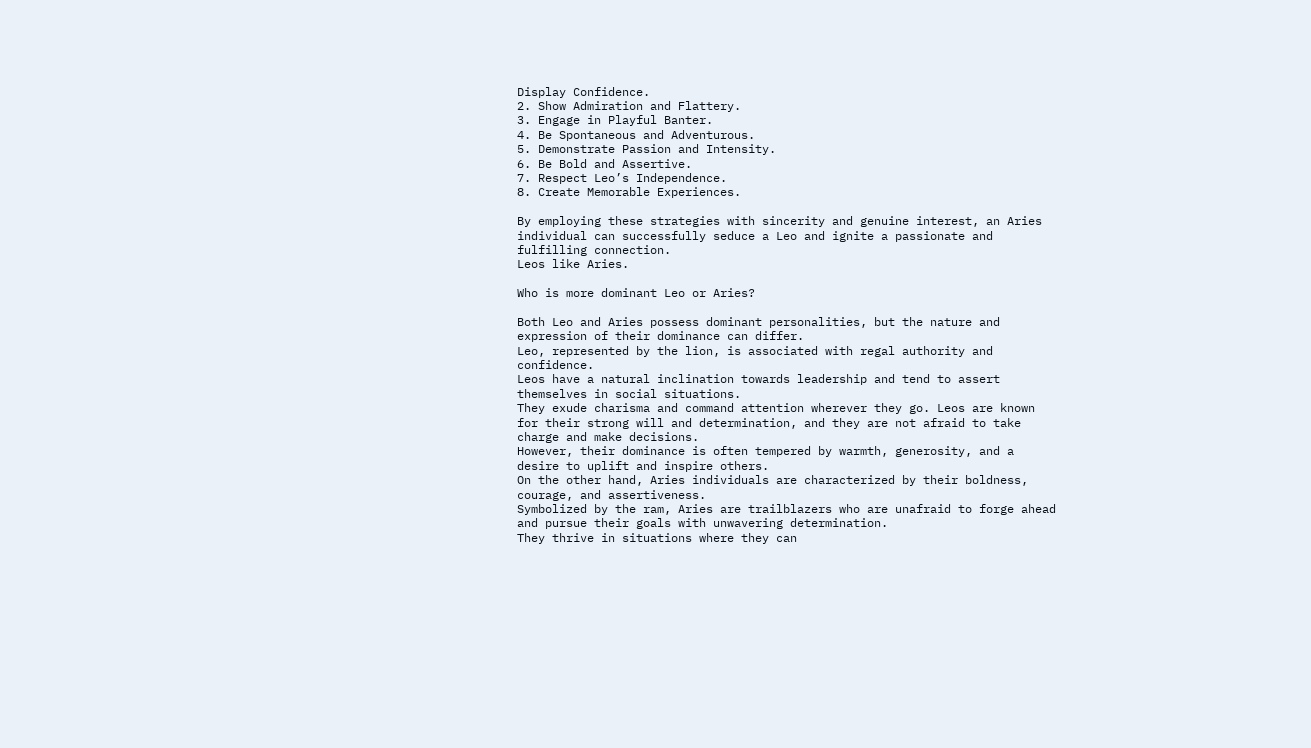Display Confidence.
2. Show Admiration and Flattery.
3. Engage in Playful Banter.
4. Be Spontaneous and Adventurous.
5. Demonstrate Passion and Intensity.
6. Be Bold and Assertive.
7. Respect Leo’s Independence.
8. Create Memorable Experiences.

By employing these strategies with sincerity and genuine interest, an Aries individual can successfully seduce a Leo and ignite a passionate and fulfilling connection.
Leos like Aries.

Who is more dominant Leo or Aries?

Both Leo and Aries possess dominant personalities, but the nature and expression of their dominance can differ.
Leo, represented by the lion, is associated with regal authority and confidence.
Leos have a natural inclination towards leadership and tend to assert themselves in social situations.
They exude charisma and command attention wherever they go. Leos are known for their strong will and determination, and they are not afraid to take charge and make decisions.
However, their dominance is often tempered by warmth, generosity, and a desire to uplift and inspire others.
On the other hand, Aries individuals are characterized by their boldness, courage, and assertiveness.
Symbolized by the ram, Aries are trailblazers who are unafraid to forge ahead and pursue their goals with unwavering determination.
They thrive in situations where they can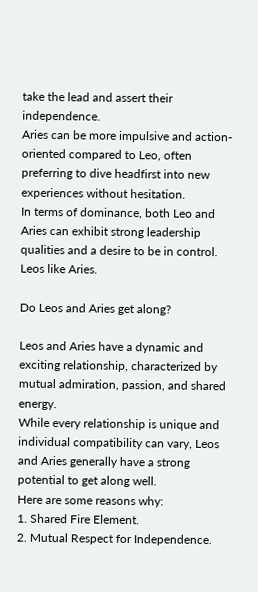take the lead and assert their independence.
Aries can be more impulsive and action-oriented compared to Leo, often preferring to dive headfirst into new experiences without hesitation.
In terms of dominance, both Leo and Aries can exhibit strong leadership qualities and a desire to be in control.
Leos like Aries.

Do Leos and Aries get along?

Leos and Aries have a dynamic and exciting relationship, characterized by mutual admiration, passion, and shared energy.
While every relationship is unique and individual compatibility can vary, Leos and Aries generally have a strong potential to get along well.
Here are some reasons why:
1. Shared Fire Element.
2. Mutual Respect for Independence.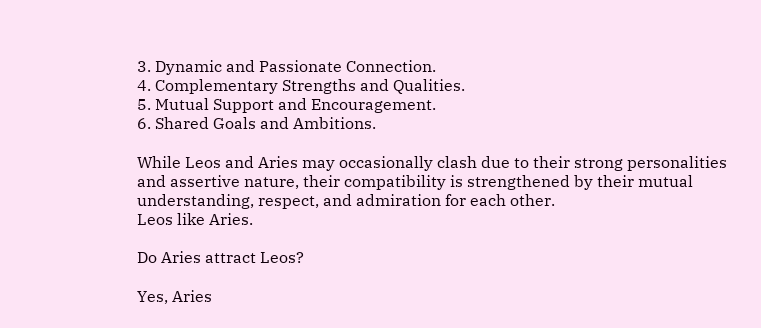3. Dynamic and Passionate Connection.
4. Complementary Strengths and Qualities.
5. Mutual Support and Encouragement.
6. Shared Goals and Ambitions.

While Leos and Aries may occasionally clash due to their strong personalities and assertive nature, their compatibility is strengthened by their mutual understanding, respect, and admiration for each other.
Leos like Aries.

Do Aries attract Leos?

Yes, Aries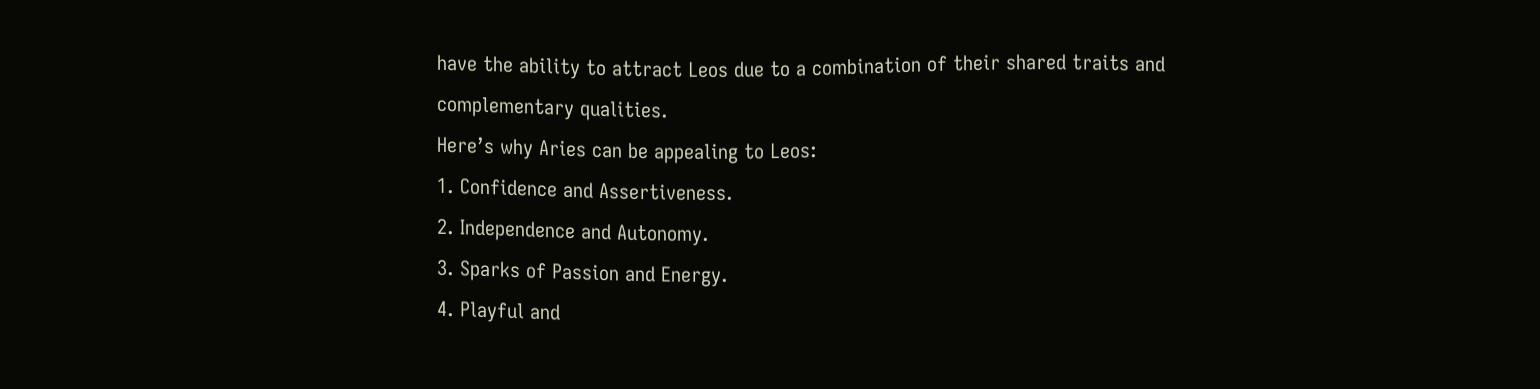have the ability to attract Leos due to a combination of their shared traits and complementary qualities.
Here’s why Aries can be appealing to Leos:
1. Confidence and Assertiveness.
2. Independence and Autonomy.
3. Sparks of Passion and Energy.
4. Playful and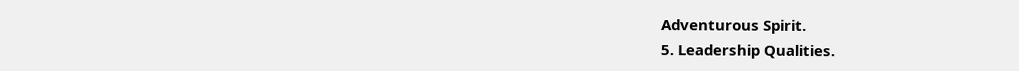Adventurous Spirit.
5. Leadership Qualities.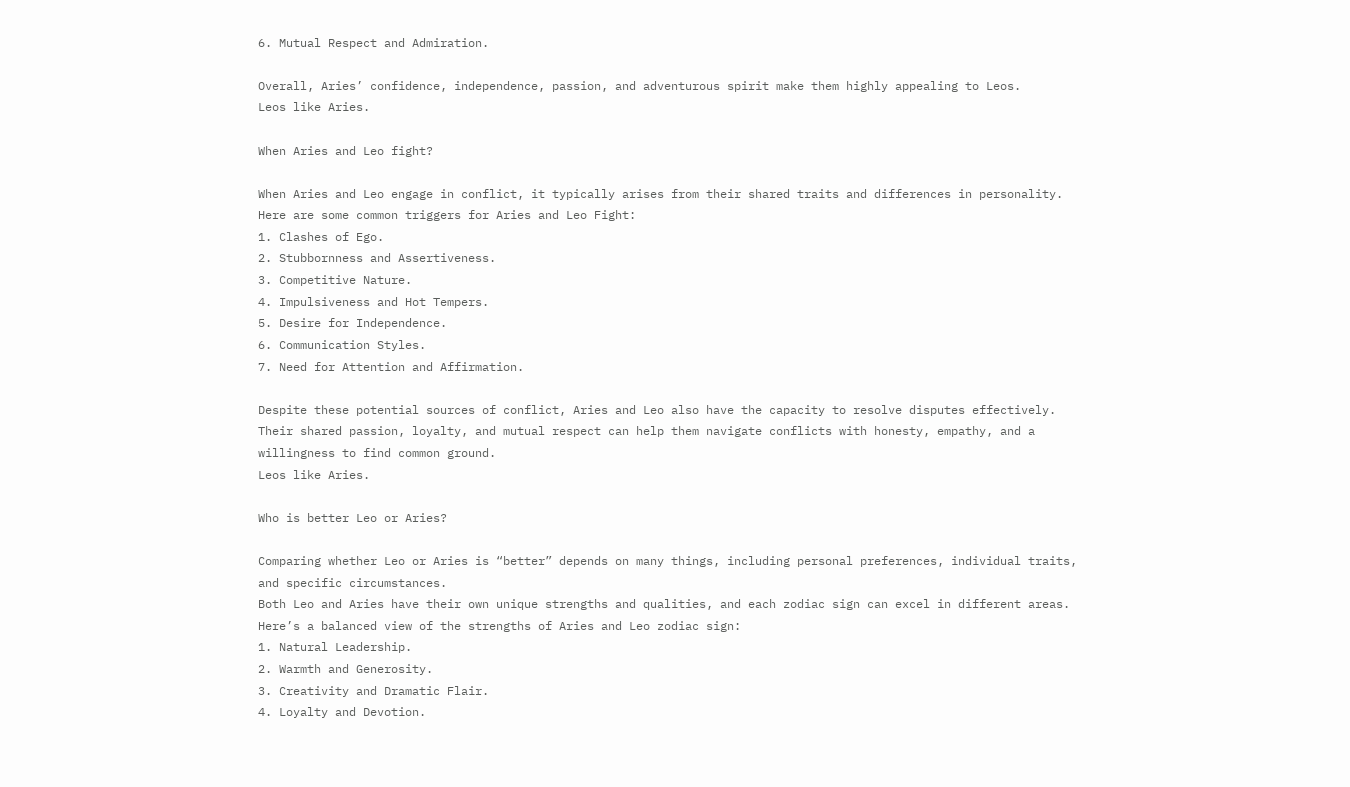6. Mutual Respect and Admiration.

Overall, Aries’ confidence, independence, passion, and adventurous spirit make them highly appealing to Leos.
Leos like Aries.

When Aries and Leo fight?

When Aries and Leo engage in conflict, it typically arises from their shared traits and differences in personality.
Here are some common triggers for Aries and Leo Fight:
1. Clashes of Ego.
2. Stubbornness and Assertiveness.
3. Competitive Nature.
4. Impulsiveness and Hot Tempers.
5. Desire for Independence.
6. Communication Styles.
7. Need for Attention and Affirmation.

Despite these potential sources of conflict, Aries and Leo also have the capacity to resolve disputes effectively.
Their shared passion, loyalty, and mutual respect can help them navigate conflicts with honesty, empathy, and a willingness to find common ground.
Leos like Aries.

Who is better Leo or Aries?

Comparing whether Leo or Aries is “better” depends on many things, including personal preferences, individual traits, and specific circumstances.
Both Leo and Aries have their own unique strengths and qualities, and each zodiac sign can excel in different areas.
Here’s a balanced view of the strengths of Aries and Leo zodiac sign:
1. Natural Leadership.
2. Warmth and Generosity.
3. Creativity and Dramatic Flair.
4. Loyalty and Devotion.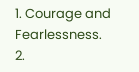1. Courage and Fearlessness.
2.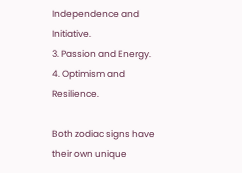Independence and Initiative.
3. Passion and Energy.
4. Optimism and Resilience.

Both zodiac signs have their own unique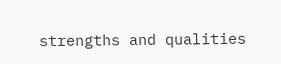strengths and qualities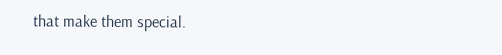that make them special.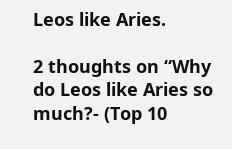Leos like Aries.

2 thoughts on “Why do Leos like Aries so much?- (Top 10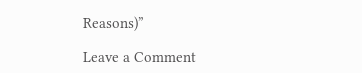Reasons)”

Leave a Comment